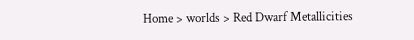Home > worlds > Red Dwarf Metallicities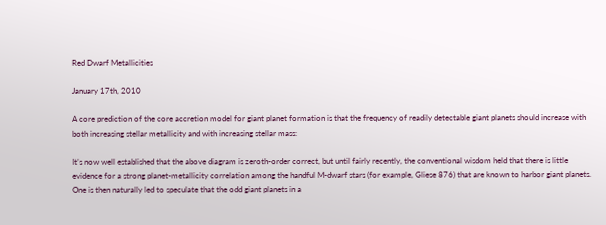Red Dwarf Metallicities

January 17th, 2010

A core prediction of the core accretion model for giant planet formation is that the frequency of readily detectable giant planets should increase with both increasing stellar metallicity and with increasing stellar mass:

It’s now well established that the above diagram is zeroth-order correct, but until fairly recently, the conventional wisdom held that there is little evidence for a strong planet-metallicity correlation among the handful M-dwarf stars (for example, Gliese 876) that are known to harbor giant planets. One is then naturally led to speculate that the odd giant planets in a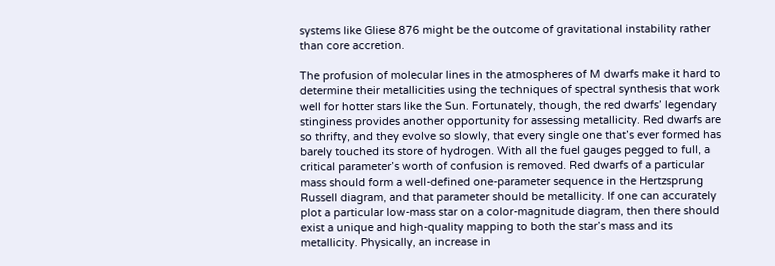systems like Gliese 876 might be the outcome of gravitational instability rather than core accretion.

The profusion of molecular lines in the atmospheres of M dwarfs make it hard to determine their metallicities using the techniques of spectral synthesis that work well for hotter stars like the Sun. Fortunately, though, the red dwarfs’ legendary stinginess provides another opportunity for assessing metallicity. Red dwarfs are so thrifty, and they evolve so slowly, that every single one that’s ever formed has barely touched its store of hydrogen. With all the fuel gauges pegged to full, a critical parameter’s worth of confusion is removed. Red dwarfs of a particular mass should form a well-defined one-parameter sequence in the Hertzsprung Russell diagram, and that parameter should be metallicity. If one can accurately plot a particular low-mass star on a color-magnitude diagram, then there should exist a unique and high-quality mapping to both the star’s mass and its metallicity. Physically, an increase in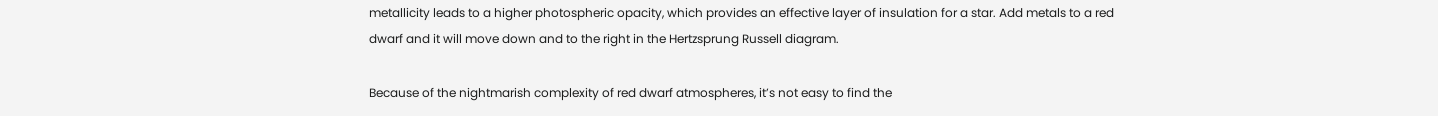metallicity leads to a higher photospheric opacity, which provides an effective layer of insulation for a star. Add metals to a red dwarf and it will move down and to the right in the Hertzsprung Russell diagram.

Because of the nightmarish complexity of red dwarf atmospheres, it’s not easy to find the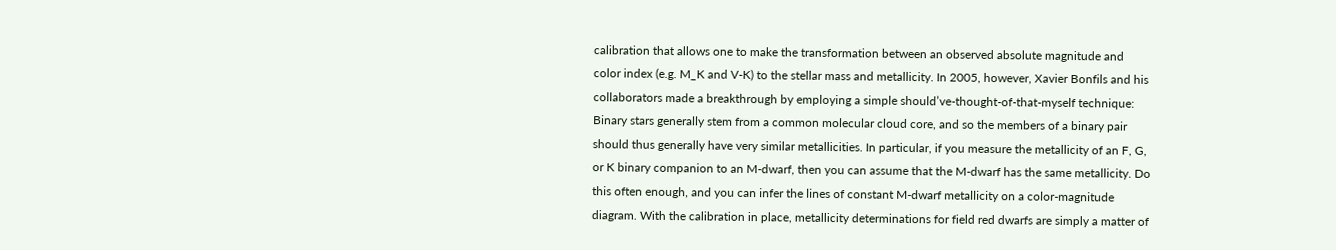calibration that allows one to make the transformation between an observed absolute magnitude and color index (e.g. M_K and V-K) to the stellar mass and metallicity. In 2005, however, Xavier Bonfils and his collaborators made a breakthrough by employing a simple should’ve-thought-of-that-myself technique: Binary stars generally stem from a common molecular cloud core, and so the members of a binary pair should thus generally have very similar metallicities. In particular, if you measure the metallicity of an F, G, or K binary companion to an M-dwarf, then you can assume that the M-dwarf has the same metallicity. Do this often enough, and you can infer the lines of constant M-dwarf metallicity on a color-magnitude diagram. With the calibration in place, metallicity determinations for field red dwarfs are simply a matter of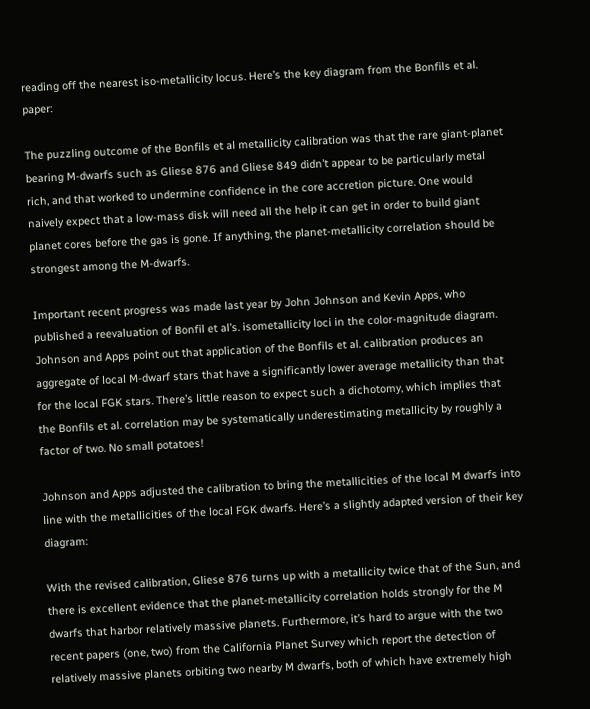reading off the nearest iso-metallicity locus. Here’s the key diagram from the Bonfils et al. paper:

The puzzling outcome of the Bonfils et al metallicity calibration was that the rare giant-planet bearing M-dwarfs such as Gliese 876 and Gliese 849 didn’t appear to be particularly metal rich, and that worked to undermine confidence in the core accretion picture. One would naively expect that a low-mass disk will need all the help it can get in order to build giant planet cores before the gas is gone. If anything, the planet-metallicity correlation should be strongest among the M-dwarfs.

Important recent progress was made last year by John Johnson and Kevin Apps, who published a reevaluation of Bonfil et al’s. isometallicity loci in the color-magnitude diagram. Johnson and Apps point out that application of the Bonfils et al. calibration produces an aggregate of local M-dwarf stars that have a significantly lower average metallicity than that for the local FGK stars. There’s little reason to expect such a dichotomy, which implies that the Bonfils et al. correlation may be systematically underestimating metallicity by roughly a factor of two. No small potatoes!

Johnson and Apps adjusted the calibration to bring the metallicities of the local M dwarfs into line with the metallicities of the local FGK dwarfs. Here’s a slightly adapted version of their key diagram:

With the revised calibration, Gliese 876 turns up with a metallicity twice that of the Sun, and there is excellent evidence that the planet-metallicity correlation holds strongly for the M dwarfs that harbor relatively massive planets. Furthermore, it’s hard to argue with the two recent papers (one, two) from the California Planet Survey which report the detection of relatively massive planets orbiting two nearby M dwarfs, both of which have extremely high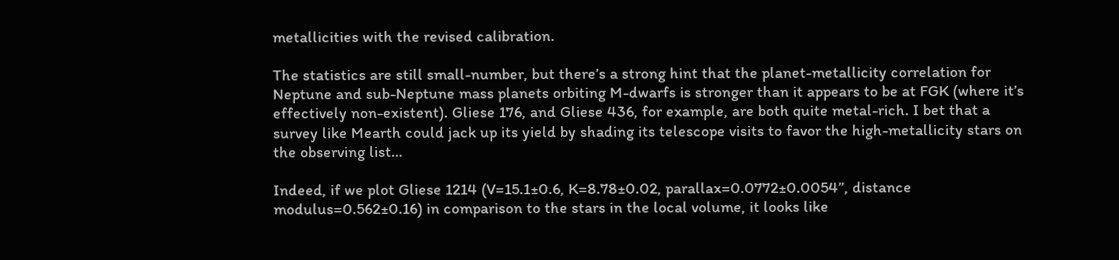metallicities with the revised calibration.

The statistics are still small-number, but there’s a strong hint that the planet-metallicity correlation for Neptune and sub-Neptune mass planets orbiting M-dwarfs is stronger than it appears to be at FGK (where it’s effectively non-existent). Gliese 176, and Gliese 436, for example, are both quite metal-rich. I bet that a survey like Mearth could jack up its yield by shading its telescope visits to favor the high-metallicity stars on the observing list…

Indeed, if we plot Gliese 1214 (V=15.1±0.6, K=8.78±0.02, parallax=0.0772±0.0054”, distance modulus=0.562±0.16) in comparison to the stars in the local volume, it looks like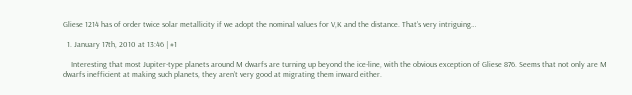Gliese 1214 has of order twice solar metallicity if we adopt the nominal values for V,K and the distance. That’s very intriguing…

  1. January 17th, 2010 at 13:46 | #1

    Interesting that most Jupiter-type planets around M dwarfs are turning up beyond the ice-line, with the obvious exception of Gliese 876. Seems that not only are M dwarfs inefficient at making such planets, they aren’t very good at migrating them inward either.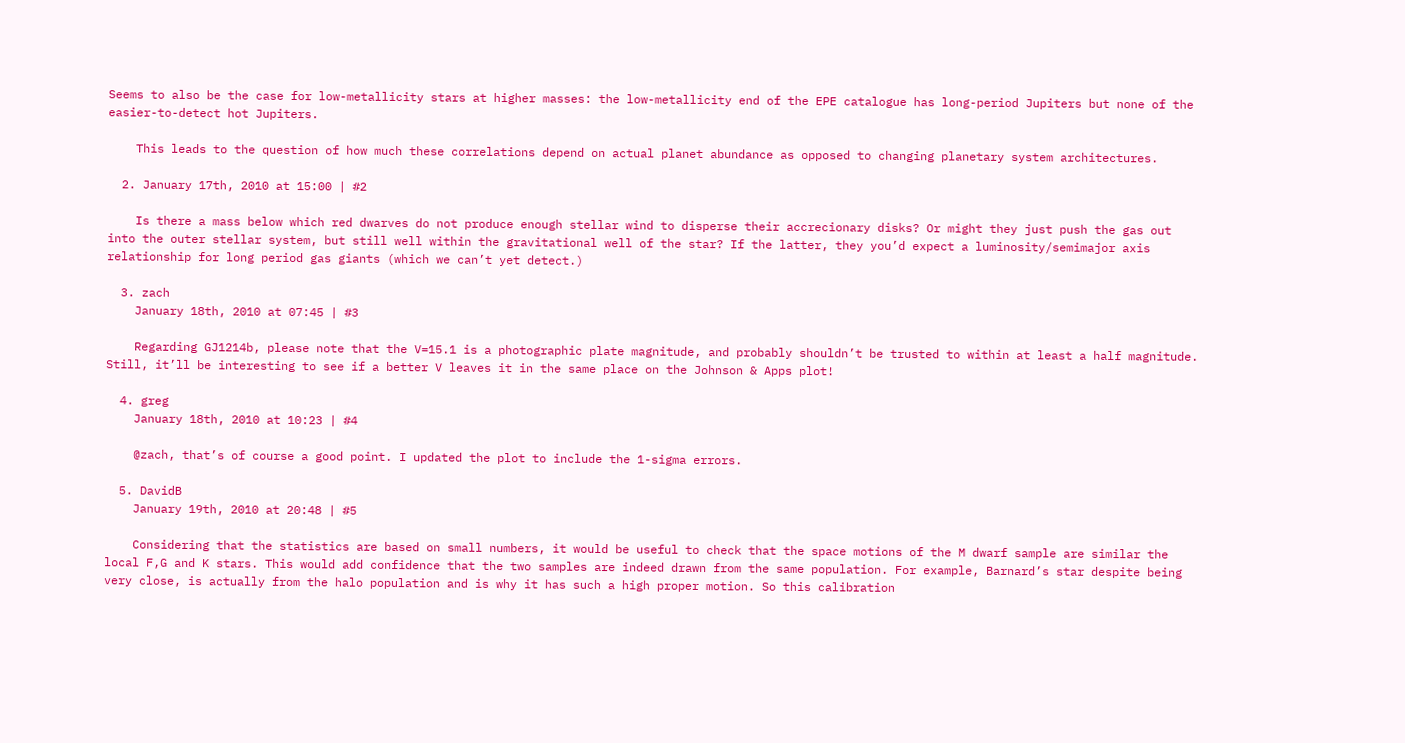Seems to also be the case for low-metallicity stars at higher masses: the low-metallicity end of the EPE catalogue has long-period Jupiters but none of the easier-to-detect hot Jupiters.

    This leads to the question of how much these correlations depend on actual planet abundance as opposed to changing planetary system architectures.

  2. January 17th, 2010 at 15:00 | #2

    Is there a mass below which red dwarves do not produce enough stellar wind to disperse their accrecionary disks? Or might they just push the gas out into the outer stellar system, but still well within the gravitational well of the star? If the latter, they you’d expect a luminosity/semimajor axis relationship for long period gas giants (which we can’t yet detect.)

  3. zach
    January 18th, 2010 at 07:45 | #3

    Regarding GJ1214b, please note that the V=15.1 is a photographic plate magnitude, and probably shouldn’t be trusted to within at least a half magnitude. Still, it’ll be interesting to see if a better V leaves it in the same place on the Johnson & Apps plot!

  4. greg
    January 18th, 2010 at 10:23 | #4

    @zach, that’s of course a good point. I updated the plot to include the 1-sigma errors.

  5. DavidB
    January 19th, 2010 at 20:48 | #5

    Considering that the statistics are based on small numbers, it would be useful to check that the space motions of the M dwarf sample are similar the local F,G and K stars. This would add confidence that the two samples are indeed drawn from the same population. For example, Barnard’s star despite being very close, is actually from the halo population and is why it has such a high proper motion. So this calibration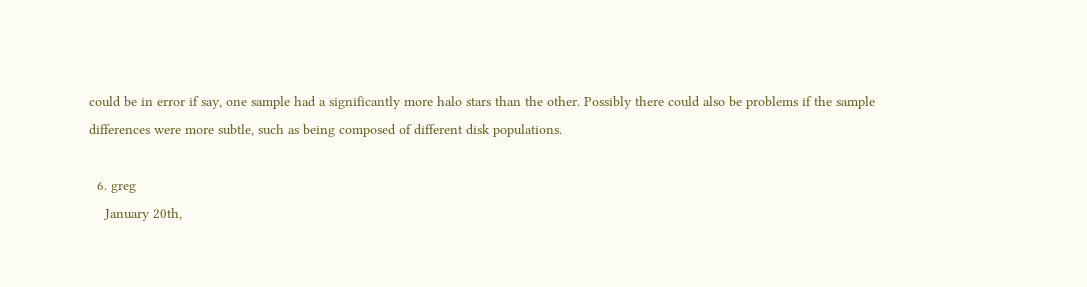could be in error if say, one sample had a significantly more halo stars than the other. Possibly there could also be problems if the sample differences were more subtle, such as being composed of different disk populations.

  6. greg
    January 20th,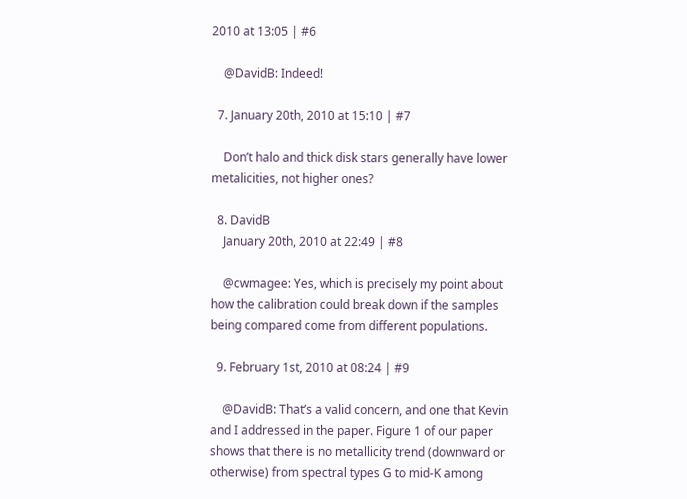2010 at 13:05 | #6

    @DavidB: Indeed!

  7. January 20th, 2010 at 15:10 | #7

    Don’t halo and thick disk stars generally have lower metalicities, not higher ones?

  8. DavidB
    January 20th, 2010 at 22:49 | #8

    @cwmagee: Yes, which is precisely my point about how the calibration could break down if the samples being compared come from different populations.

  9. February 1st, 2010 at 08:24 | #9

    @DavidB: That’s a valid concern, and one that Kevin and I addressed in the paper. Figure 1 of our paper shows that there is no metallicity trend (downward or otherwise) from spectral types G to mid-K among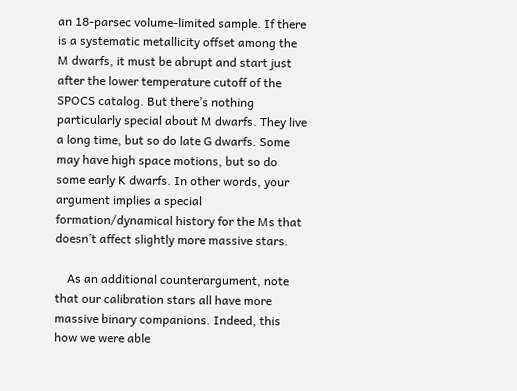an 18-parsec volume-limited sample. If there is a systematic metallicity offset among the M dwarfs, it must be abrupt and start just after the lower temperature cutoff of the SPOCS catalog. But there’s nothing particularly special about M dwarfs. They live a long time, but so do late G dwarfs. Some may have high space motions, but so do some early K dwarfs. In other words, your argument implies a special formation/dynamical history for the Ms that doesn’t affect slightly more massive stars.

    As an additional counterargument, note that our calibration stars all have more massive binary companions. Indeed, this how we were able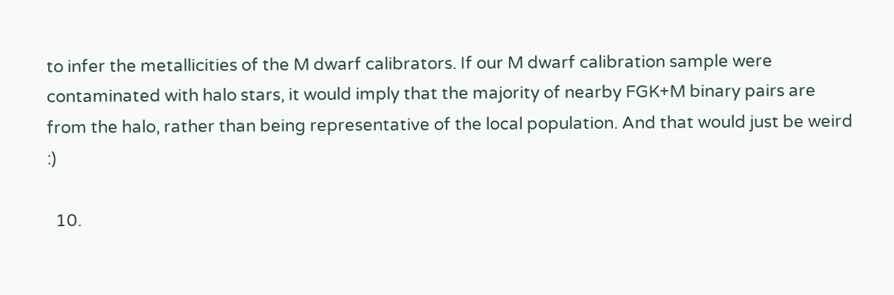to infer the metallicities of the M dwarf calibrators. If our M dwarf calibration sample were contaminated with halo stars, it would imply that the majority of nearby FGK+M binary pairs are from the halo, rather than being representative of the local population. And that would just be weird :)

  10.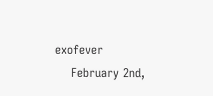exofever
    February 2nd,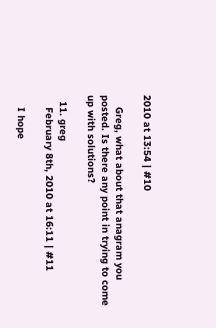2010 at 13:54 | #10

    Greg, what about that anagram you posted. Is there any point in trying to come up with solutions?

  11. greg
    February 8th, 2010 at 16:11 | #11

    I hope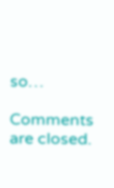so…

Comments are closed.